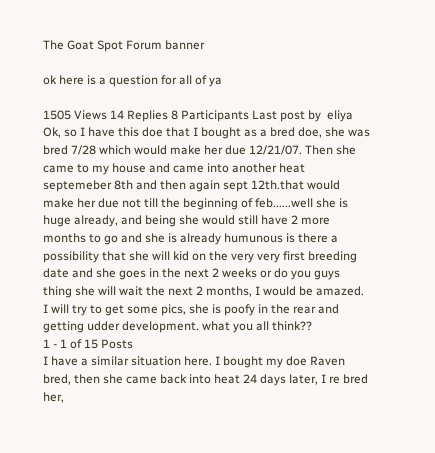The Goat Spot Forum banner

ok here is a question for all of ya

1505 Views 14 Replies 8 Participants Last post by  eliya
Ok, so I have this doe that I bought as a bred doe, she was bred 7/28 which would make her due 12/21/07. Then she came to my house and came into another heat septemeber 8th and then again sept 12th.that would make her due not till the beginning of feb......well she is huge already, and being she would still have 2 more months to go and she is already humunous is there a possibility that she will kid on the very very first breeding date and she goes in the next 2 weeks or do you guys thing she will wait the next 2 months, I would be amazed. I will try to get some pics, she is poofy in the rear and getting udder development. what you all think??
1 - 1 of 15 Posts
I have a similar situation here. I bought my doe Raven bred, then she came back into heat 24 days later, I re bred her,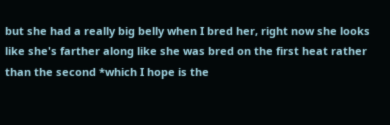but she had a really big belly when I bred her, right now she looks like she's farther along like she was bred on the first heat rather than the second *which I hope is the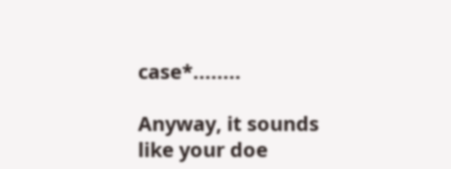case*........

Anyway, it sounds like your doe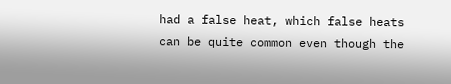had a false heat, which false heats can be quite common even though the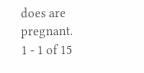does are pregnant.
1 - 1 of 15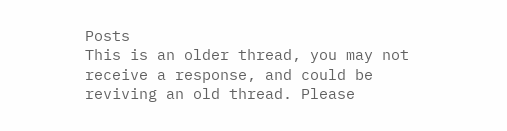Posts
This is an older thread, you may not receive a response, and could be reviving an old thread. Please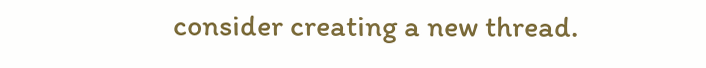consider creating a new thread.